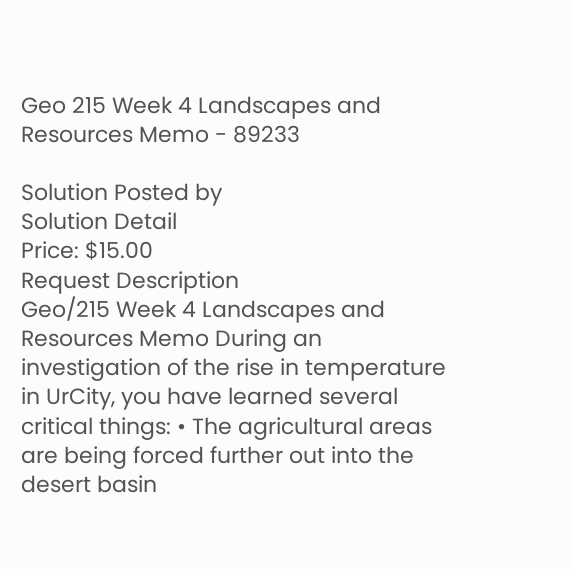Geo 215 Week 4 Landscapes and Resources Memo - 89233

Solution Posted by
Solution Detail
Price: $15.00
Request Description
Geo/215 Week 4 Landscapes and Resources Memo During an investigation of the rise in temperature in UrCity, you have learned several critical things: • The agricultural areas are being forced further out into the desert basin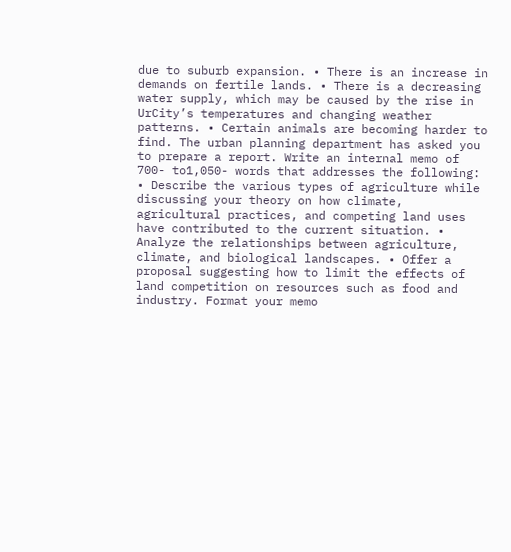due to suburb expansion. • There is an increase in demands on fertile lands. • There is a decreasing water supply, which may be caused by the rise in UrCity’s temperatures and changing weather patterns. • Certain animals are becoming harder to find. The urban planning department has asked you to prepare a report. Write an internal memo of 700- to1,050- words that addresses the following: • Describe the various types of agriculture while discussing your theory on how climate, agricultural practices, and competing land uses have contributed to the current situation. • Analyze the relationships between agriculture, climate, and biological landscapes. • Offer a proposal suggesting how to limit the effects of land competition on resources such as food and industry. Format your memo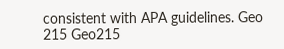consistent with APA guidelines. Geo 215 Geo215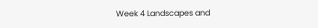Week 4 Landscapes and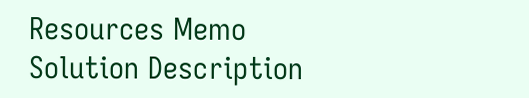Resources Memo
Solution Description